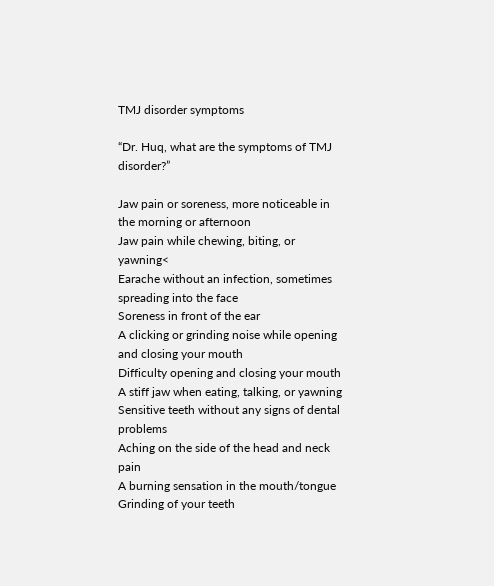TMJ disorder symptoms

“Dr. Huq, what are the symptoms of TMJ disorder?”

Jaw pain or soreness, more noticeable in the morning or afternoon
Jaw pain while chewing, biting, or yawning<
Earache without an infection, sometimes spreading into the face
Soreness in front of the ear
A clicking or grinding noise while opening and closing your mouth
Difficulty opening and closing your mouth
A stiff jaw when eating, talking, or yawning
Sensitive teeth without any signs of dental problems
Aching on the side of the head and neck pain
A burning sensation in the mouth/tongue
Grinding of your teeth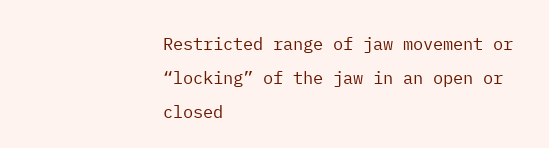Restricted range of jaw movement or “locking” of the jaw in an open or closed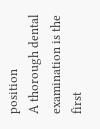position
A thorough dental examination is the first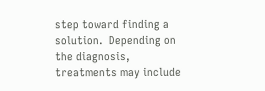step toward finding a solution.  Depending on the diagnosis, treatments may include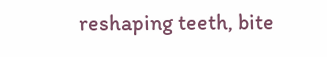reshaping teeth, bite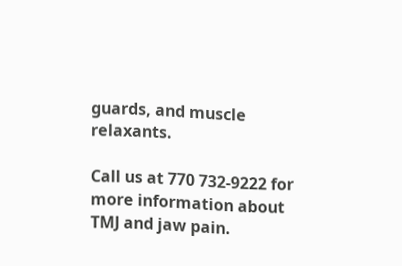guards, and muscle relaxants.

Call us at 770 732-9222 for more information about TMJ and jaw pain.